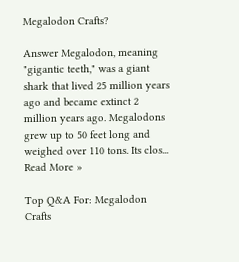Megalodon Crafts?

Answer Megalodon, meaning "gigantic teeth," was a giant shark that lived 25 million years ago and became extinct 2 million years ago. Megalodons grew up to 50 feet long and weighed over 110 tons. Its clos... Read More »

Top Q&A For: Megalodon Crafts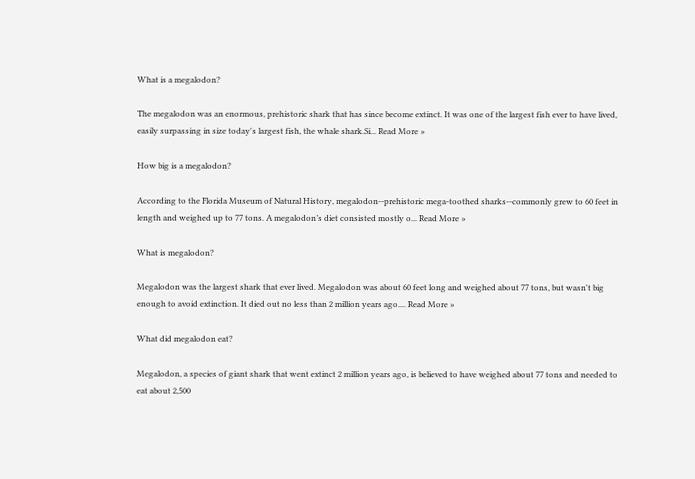What is a megalodon?

The megalodon was an enormous, prehistoric shark that has since become extinct. It was one of the largest fish ever to have lived, easily surpassing in size today's largest fish, the whale shark.Si... Read More »

How big is a megalodon?

According to the Florida Museum of Natural History, megalodon--prehistoric mega-toothed sharks--commonly grew to 60 feet in length and weighed up to 77 tons. A megalodon’s diet consisted mostly o... Read More »

What is megalodon?

Megalodon was the largest shark that ever lived. Megalodon was about 60 feet long and weighed about 77 tons, but wasn't big enough to avoid extinction. It died out no less than 2 million years ago.... Read More »

What did megalodon eat?

Megalodon, a species of giant shark that went extinct 2 million years ago, is believed to have weighed about 77 tons and needed to eat about 2,500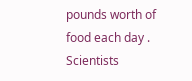pounds worth of food each day . Scientists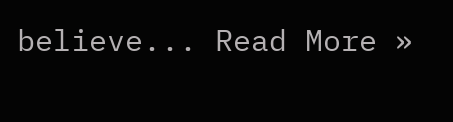believe... Read More »